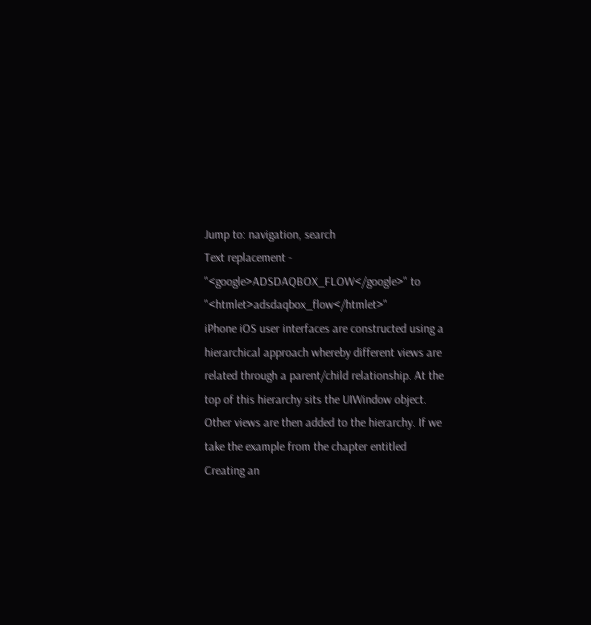Jump to: navigation, search
Text replacement - "<google>ADSDAQBOX_FLOW</google>" to "<htmlet>adsdaqbox_flow</htmlet>"
iPhone iOS user interfaces are constructed using a hierarchical approach whereby different views are related through a parent/child relationship. At the top of this hierarchy sits the UIWindow object. Other views are then added to the hierarchy. If we take the example from the chapter entitled Creating an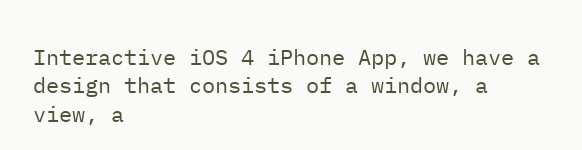Interactive iOS 4 iPhone App, we have a design that consists of a window, a view, a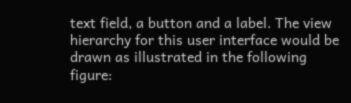text field, a button and a label. The view hierarchy for this user interface would be drawn as illustrated in the following figure: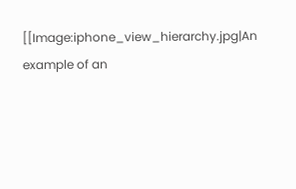[[Image:iphone_view_hierarchy.jpg|An example of an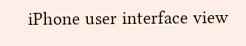iPhone user interface view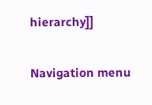hierarchy]]

Navigation menu